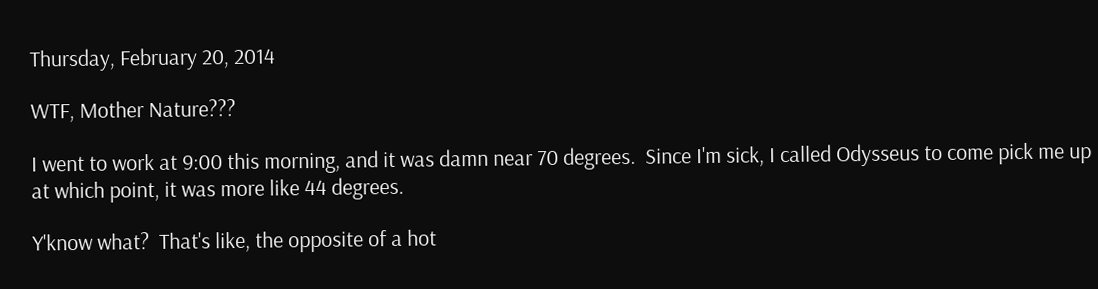Thursday, February 20, 2014

WTF, Mother Nature???

I went to work at 9:00 this morning, and it was damn near 70 degrees.  Since I'm sick, I called Odysseus to come pick me up at which point, it was more like 44 degrees.

Y'know what?  That's like, the opposite of a hot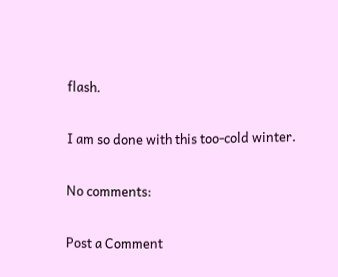flash.

I am so done with this too-cold winter.

No comments:

Post a Comment